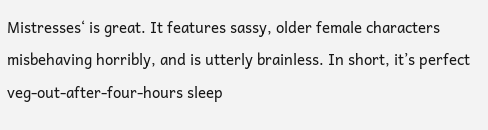Mistresses‘ is great. It features sassy, older female characters misbehaving horribly, and is utterly brainless. In short, it’s perfect veg-out-after-four-hours sleep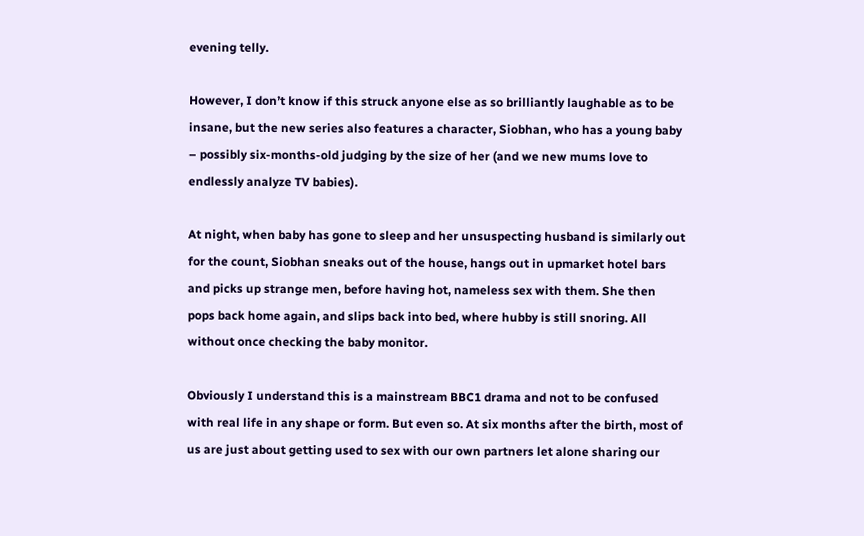evening telly.

However, I don’t know if this struck anyone else as so brilliantly laughable as to be insane, but the new series also features a character, Siobhan, who has a young baby – possibly six-months-old judging by the size of her (and we new mums love to endlessly analyze TV babies).

At night, when baby has gone to sleep and her unsuspecting husband is similarly out for the count, Siobhan sneaks out of the house, hangs out in upmarket hotel bars and picks up strange men, before having hot, nameless sex with them. She then pops back home again, and slips back into bed, where hubby is still snoring. All without once checking the baby monitor.

Obviously I understand this is a mainstream BBC1 drama and not to be confused with real life in any shape or form. But even so. At six months after the birth, most of us are just about getting used to sex with our own partners let alone sharing our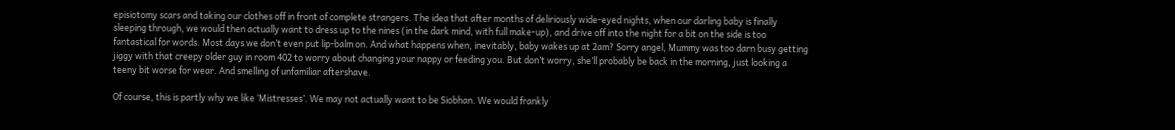episiotomy scars and taking our clothes off in front of complete strangers. The idea that after months of deliriously wide-eyed nights, when our darling baby is finally sleeping through, we would then actually want to dress up to the nines (in the dark mind, with full make-up), and drive off into the night for a bit on the side is too fantastical for words. Most days we don’t even put lip-balm on. And what happens when, inevitably, baby wakes up at 2am? Sorry angel, Mummy was too darn busy getting jiggy with that creepy older guy in room 402 to worry about changing your nappy or feeding you. But don’t worry, she’ll probably be back in the morning, just looking a teeny bit worse for wear. And smelling of unfamiliar aftershave.

Of course, this is partly why we like ‘Mistresses’. We may not actually want to be Siobhan. We would frankly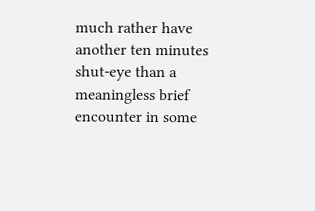much rather have another ten minutes shut-eye than a meaningless brief encounter in some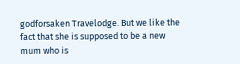godforsaken Travelodge. But we like the fact that she is supposed to be a new mum who is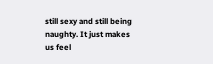still sexy and still being naughty. It just makes us feel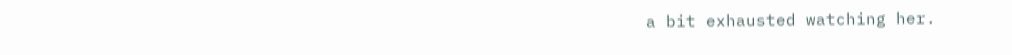a bit exhausted watching her.